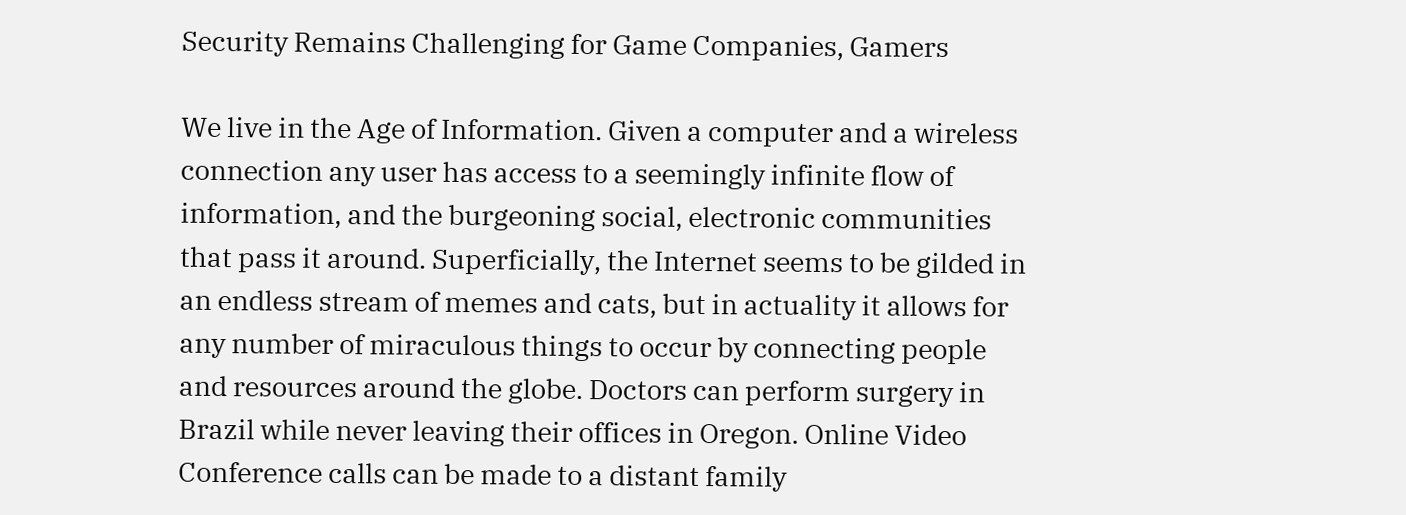Security Remains Challenging for Game Companies, Gamers

We live in the Age of Information. Given a computer and a wireless connection any user has access to a seemingly infinite flow of information, and the burgeoning social, electronic communities that pass it around. Superficially, the Internet seems to be gilded in an endless stream of memes and cats, but in actuality it allows for any number of miraculous things to occur by connecting people and resources around the globe. Doctors can perform surgery in Brazil while never leaving their offices in Oregon. Online Video Conference calls can be made to a distant family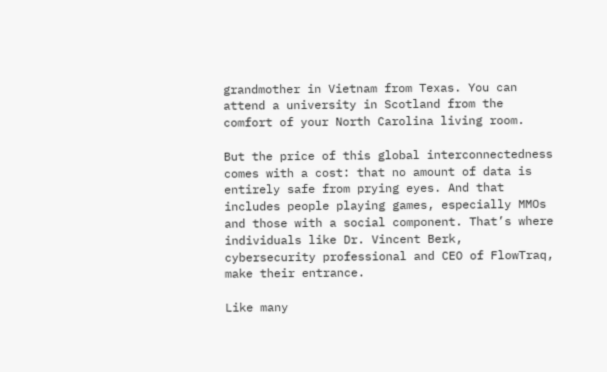grandmother in Vietnam from Texas. You can attend a university in Scotland from the comfort of your North Carolina living room.

But the price of this global interconnectedness comes with a cost: that no amount of data is entirely safe from prying eyes. And that includes people playing games, especially MMOs and those with a social component. That’s where individuals like Dr. Vincent Berk, cybersecurity professional and CEO of FlowTraq, make their entrance.

Like many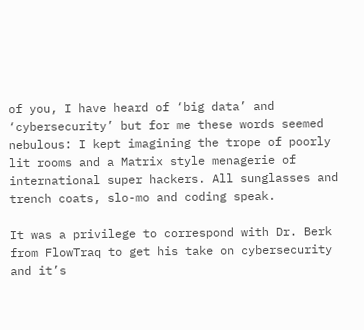of you, I have heard of ‘big data’ and ‘cybersecurity’ but for me these words seemed nebulous: I kept imagining the trope of poorly lit rooms and a Matrix style menagerie of international super hackers. All sunglasses and trench coats, slo-mo and coding speak.

It was a privilege to correspond with Dr. Berk from FlowTraq to get his take on cybersecurity and it’s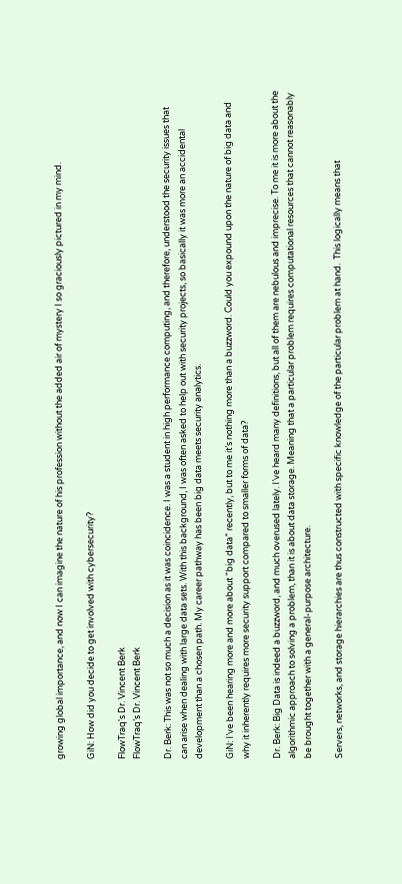growing global importance, and now I can imagine the nature of his profession without the added air of mystery I so graciously pictured in my mind.

GiN: How did you decide to get involved with cybersecurity?

FlowTraq's Dr. Vincent Berk
FlowTraq’s Dr. Vincent Berk

Dr. Berk: This was not so much a decision as it was coincidence. I was a student in high performance computing, and therefore, understood the security issues that can arise when dealing with large data sets. With this background, I was often asked to help out with security projects, so basically it was more an accidental development than a chosen path. My career pathway has been big data meets security analytics.

GiN: I’ve been hearing more and more about “big data” recently, but to me it’s nothing more than a buzzword. Could you expound upon the nature of big data and why it inherently requires more security support compared to smaller forms of data?

Dr. Berk: Big Data is indeed a buzzword, and much overused lately. I’ve heard many definitions, but all of them are nebulous and imprecise. To me it is more about the algorithmic approach to solving a problem, than it is about data storage. Meaning that a particular problem requires computational resources that cannot reasonably be brought together with a general-purpose architecture.

Servers, networks, and storage hierarchies are thus constructed with specific knowledge of the particular problem at hand.  This logically means that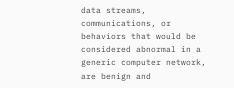data streams, communications, or behaviors that would be considered abnormal in a generic computer network, are benign and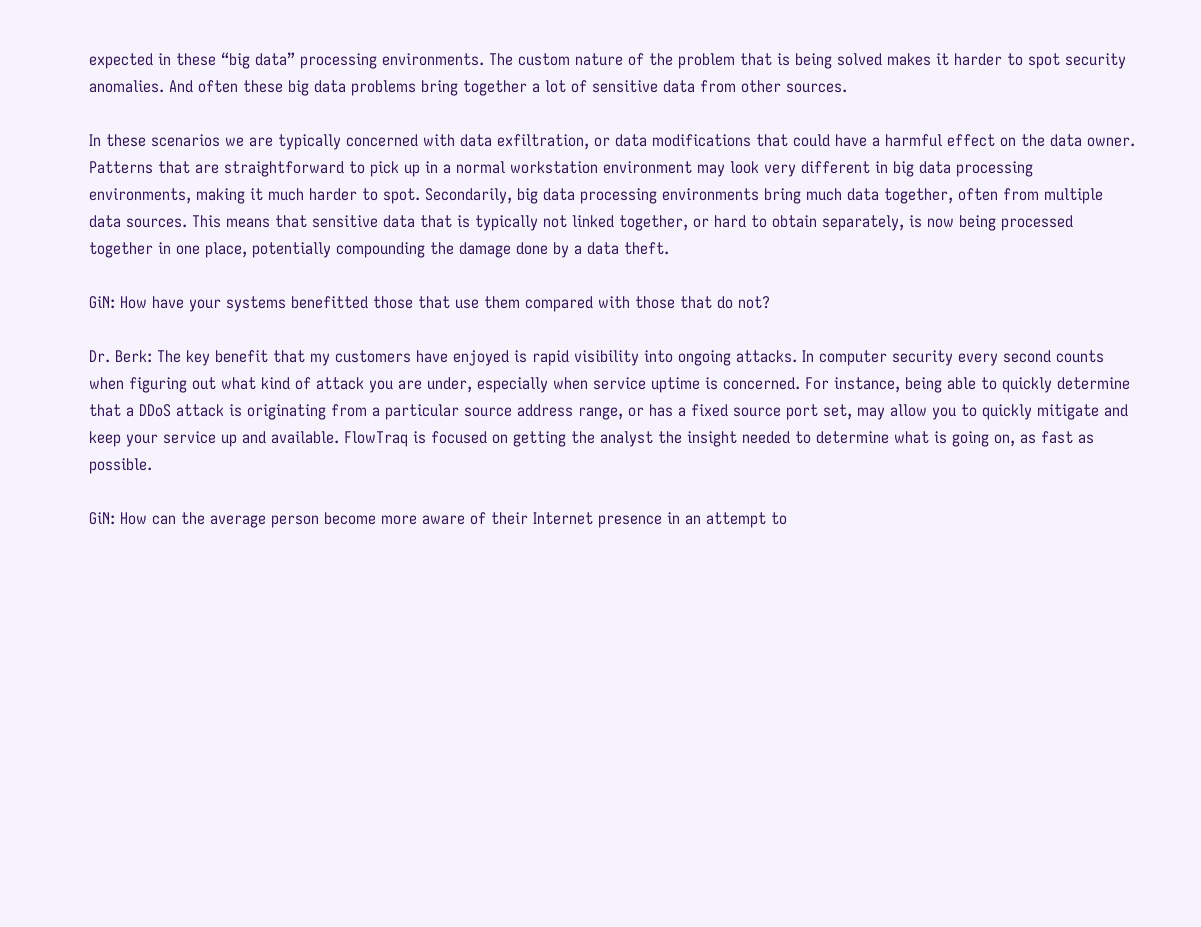expected in these “big data” processing environments. The custom nature of the problem that is being solved makes it harder to spot security anomalies. And often these big data problems bring together a lot of sensitive data from other sources.

In these scenarios we are typically concerned with data exfiltration, or data modifications that could have a harmful effect on the data owner. Patterns that are straightforward to pick up in a normal workstation environment may look very different in big data processing environments, making it much harder to spot. Secondarily, big data processing environments bring much data together, often from multiple data sources. This means that sensitive data that is typically not linked together, or hard to obtain separately, is now being processed together in one place, potentially compounding the damage done by a data theft.

GiN: How have your systems benefitted those that use them compared with those that do not?

Dr. Berk: The key benefit that my customers have enjoyed is rapid visibility into ongoing attacks. In computer security every second counts when figuring out what kind of attack you are under, especially when service uptime is concerned. For instance, being able to quickly determine that a DDoS attack is originating from a particular source address range, or has a fixed source port set, may allow you to quickly mitigate and keep your service up and available. FlowTraq is focused on getting the analyst the insight needed to determine what is going on, as fast as possible.

GiN: How can the average person become more aware of their Internet presence in an attempt to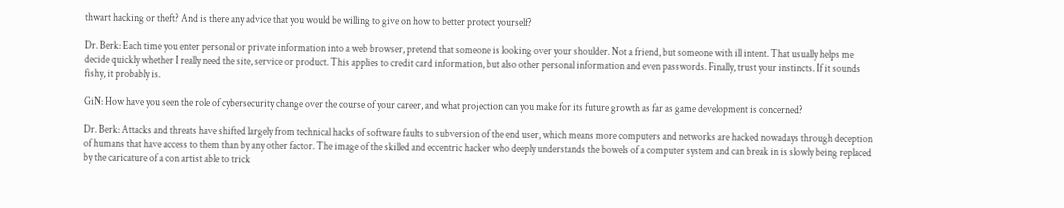thwart hacking or theft? And is there any advice that you would be willing to give on how to better protect yourself?

Dr. Berk: Each time you enter personal or private information into a web browser, pretend that someone is looking over your shoulder. Not a friend, but someone with ill intent. That usually helps me decide quickly whether I really need the site, service or product. This applies to credit card information, but also other personal information and even passwords. Finally, trust your instincts. If it sounds fishy, it probably is.

GiN: How have you seen the role of cybersecurity change over the course of your career, and what projection can you make for its future growth as far as game development is concerned?

Dr. Berk: Attacks and threats have shifted largely from technical hacks of software faults to subversion of the end user, which means more computers and networks are hacked nowadays through deception of humans that have access to them than by any other factor. The image of the skilled and eccentric hacker who deeply understands the bowels of a computer system and can break in is slowly being replaced by the caricature of a con artist able to trick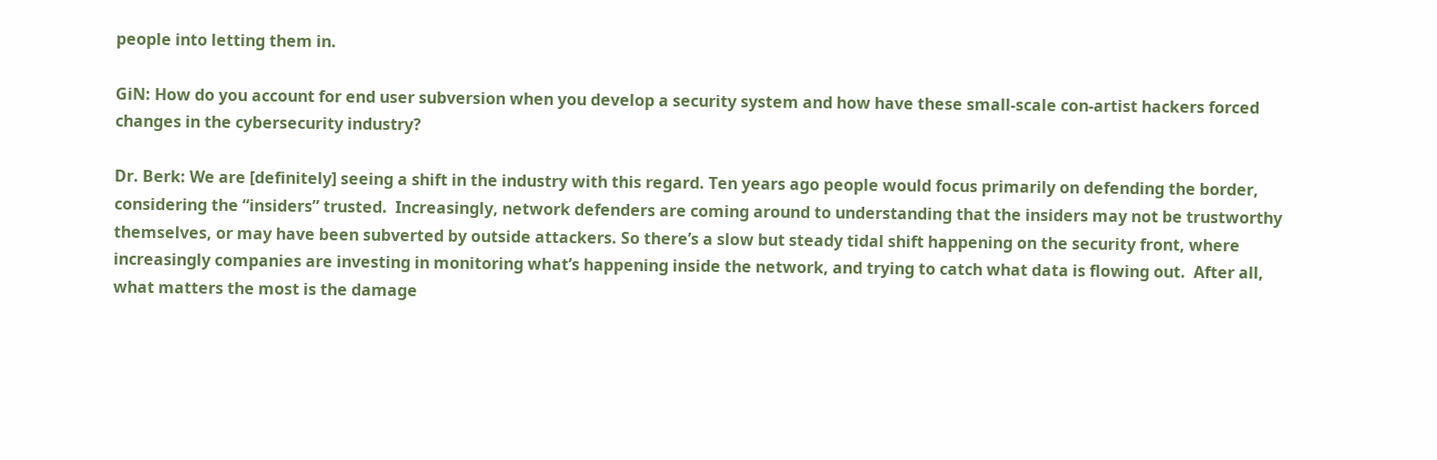people into letting them in.

GiN: How do you account for end user subversion when you develop a security system and how have these small-scale con-artist hackers forced changes in the cybersecurity industry?

Dr. Berk: We are [definitely] seeing a shift in the industry with this regard. Ten years ago people would focus primarily on defending the border, considering the “insiders” trusted.  Increasingly, network defenders are coming around to understanding that the insiders may not be trustworthy themselves, or may have been subverted by outside attackers. So there’s a slow but steady tidal shift happening on the security front, where increasingly companies are investing in monitoring what’s happening inside the network, and trying to catch what data is flowing out.  After all, what matters the most is the damage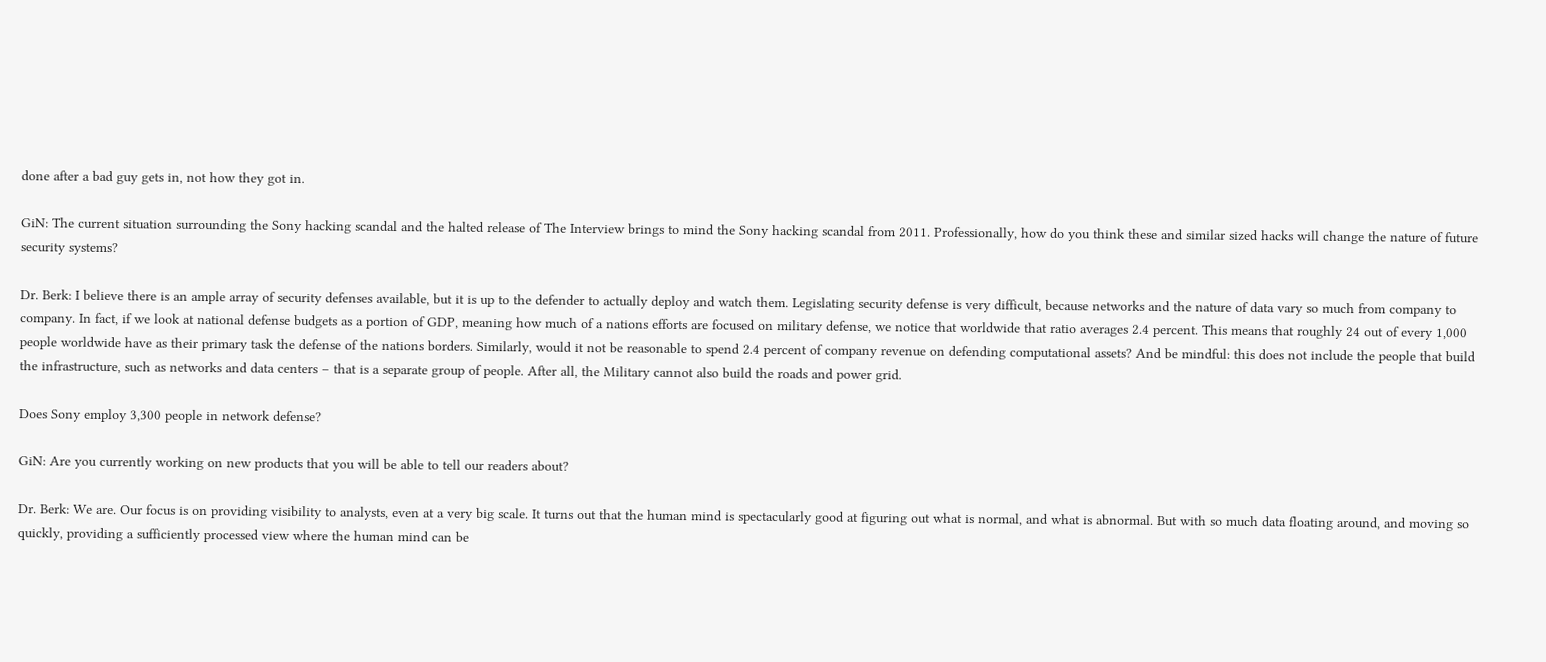done after a bad guy gets in, not how they got in.

GiN: The current situation surrounding the Sony hacking scandal and the halted release of The Interview brings to mind the Sony hacking scandal from 2011. Professionally, how do you think these and similar sized hacks will change the nature of future security systems?

Dr. Berk: I believe there is an ample array of security defenses available, but it is up to the defender to actually deploy and watch them. Legislating security defense is very difficult, because networks and the nature of data vary so much from company to company. In fact, if we look at national defense budgets as a portion of GDP, meaning how much of a nations efforts are focused on military defense, we notice that worldwide that ratio averages 2.4 percent. This means that roughly 24 out of every 1,000 people worldwide have as their primary task the defense of the nations borders. Similarly, would it not be reasonable to spend 2.4 percent of company revenue on defending computational assets? And be mindful: this does not include the people that build the infrastructure, such as networks and data centers – that is a separate group of people. After all, the Military cannot also build the roads and power grid.

Does Sony employ 3,300 people in network defense?

GiN: Are you currently working on new products that you will be able to tell our readers about?

Dr. Berk: We are. Our focus is on providing visibility to analysts, even at a very big scale. It turns out that the human mind is spectacularly good at figuring out what is normal, and what is abnormal. But with so much data floating around, and moving so quickly, providing a sufficiently processed view where the human mind can be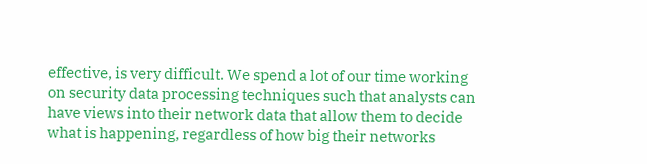effective, is very difficult. We spend a lot of our time working on security data processing techniques such that analysts can have views into their network data that allow them to decide what is happening, regardless of how big their networks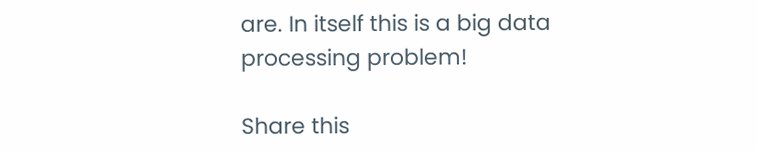are. In itself this is a big data processing problem!

Share this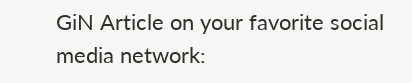GiN Article on your favorite social media network: